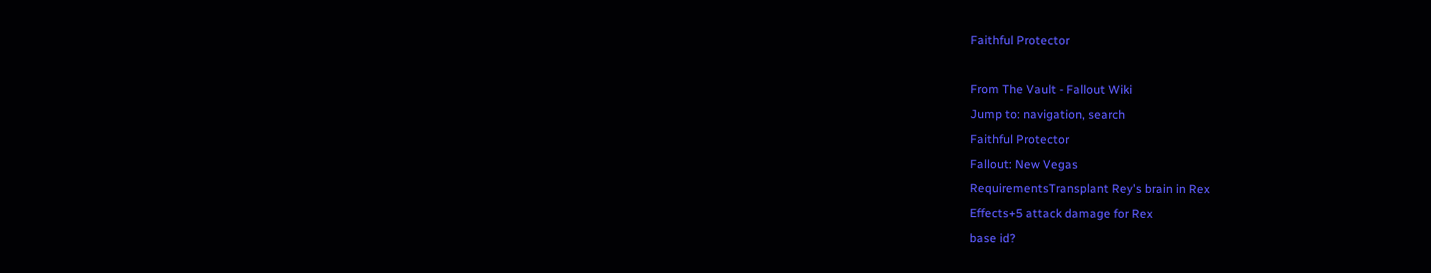Faithful Protector

From The Vault - Fallout Wiki
Jump to: navigation, search
Faithful Protector
Fallout: New Vegas
RequirementsTransplant Rey's brain in Rex
Effects+5 attack damage for Rex
base id?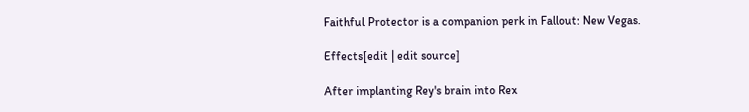Faithful Protector is a companion perk in Fallout: New Vegas.

Effects[edit | edit source]

After implanting Rey's brain into Rex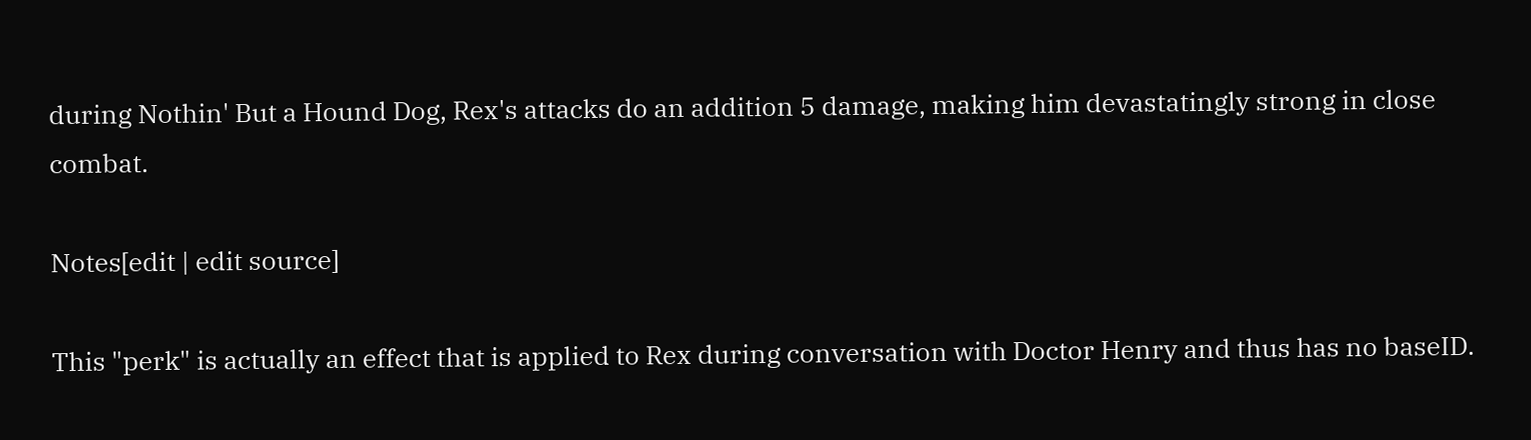during Nothin' But a Hound Dog, Rex's attacks do an addition 5 damage, making him devastatingly strong in close combat.

Notes[edit | edit source]

This "perk" is actually an effect that is applied to Rex during conversation with Doctor Henry and thus has no baseID.